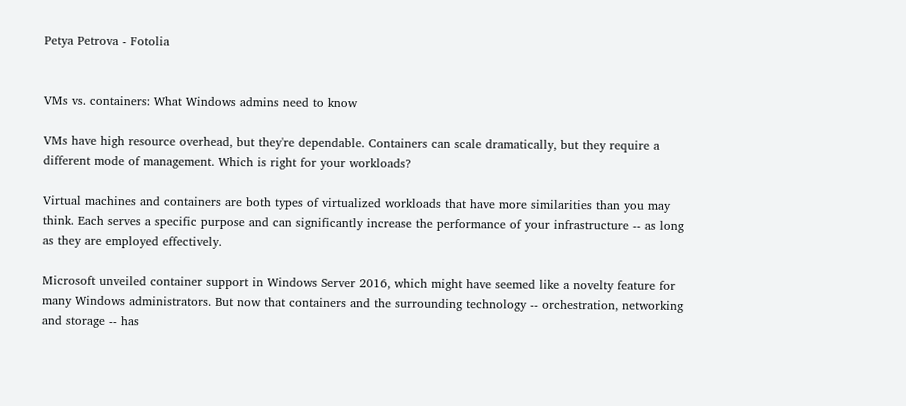Petya Petrova - Fotolia


VMs vs. containers: What Windows admins need to know

VMs have high resource overhead, but they're dependable. Containers can scale dramatically, but they require a different mode of management. Which is right for your workloads?

Virtual machines and containers are both types of virtualized workloads that have more similarities than you may think. Each serves a specific purpose and can significantly increase the performance of your infrastructure -- as long as they are employed effectively.

Microsoft unveiled container support in Windows Server 2016, which might have seemed like a novelty feature for many Windows administrators. But now that containers and the surrounding technology -- orchestration, networking and storage -- has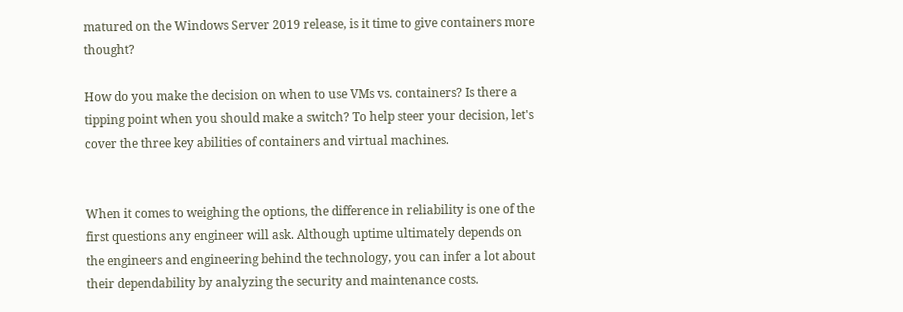matured on the Windows Server 2019 release, is it time to give containers more thought?

How do you make the decision on when to use VMs vs. containers? Is there a tipping point when you should make a switch? To help steer your decision, let's cover the three key abilities of containers and virtual machines.


When it comes to weighing the options, the difference in reliability is one of the first questions any engineer will ask. Although uptime ultimately depends on the engineers and engineering behind the technology, you can infer a lot about their dependability by analyzing the security and maintenance costs.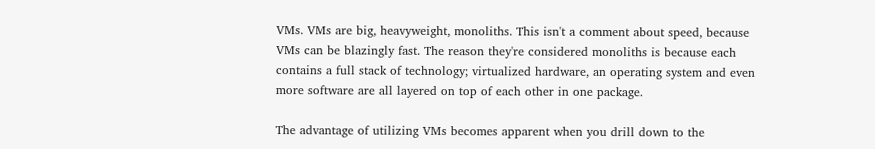VMs. VMs are big, heavyweight, monoliths. This isn't a comment about speed, because VMs can be blazingly fast. The reason they're considered monoliths is because each contains a full stack of technology; virtualized hardware, an operating system and even more software are all layered on top of each other in one package.

The advantage of utilizing VMs becomes apparent when you drill down to the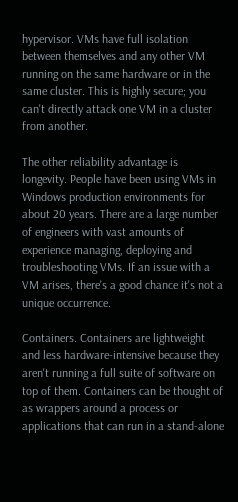hypervisor. VMs have full isolation between themselves and any other VM running on the same hardware or in the same cluster. This is highly secure; you can't directly attack one VM in a cluster from another.

The other reliability advantage is longevity. People have been using VMs in Windows production environments for about 20 years. There are a large number of engineers with vast amounts of experience managing, deploying and troubleshooting VMs. If an issue with a VM arises, there's a good chance it's not a unique occurrence.

Containers. Containers are lightweight and less hardware-intensive because they aren't running a full suite of software on top of them. Containers can be thought of as wrappers around a process or applications that can run in a stand-alone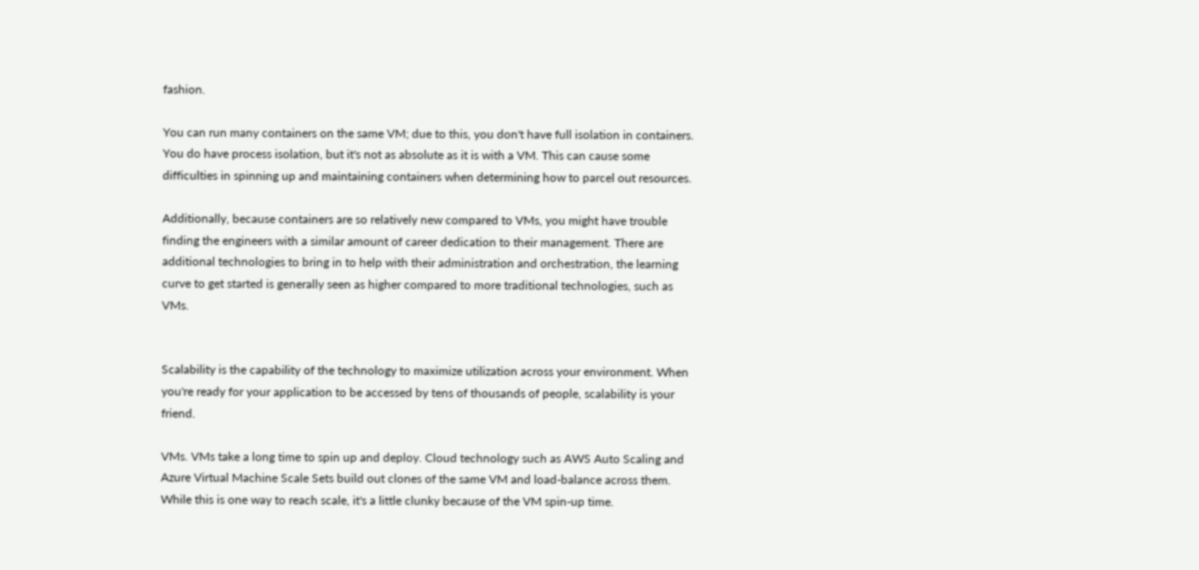fashion.

You can run many containers on the same VM; due to this, you don't have full isolation in containers. You do have process isolation, but it's not as absolute as it is with a VM. This can cause some difficulties in spinning up and maintaining containers when determining how to parcel out resources.

Additionally, because containers are so relatively new compared to VMs, you might have trouble finding the engineers with a similar amount of career dedication to their management. There are additional technologies to bring in to help with their administration and orchestration, the learning curve to get started is generally seen as higher compared to more traditional technologies, such as VMs.


Scalability is the capability of the technology to maximize utilization across your environment. When you're ready for your application to be accessed by tens of thousands of people, scalability is your friend.

VMs. VMs take a long time to spin up and deploy. Cloud technology such as AWS Auto Scaling and Azure Virtual Machine Scale Sets build out clones of the same VM and load-balance across them. While this is one way to reach scale, it's a little clunky because of the VM spin-up time.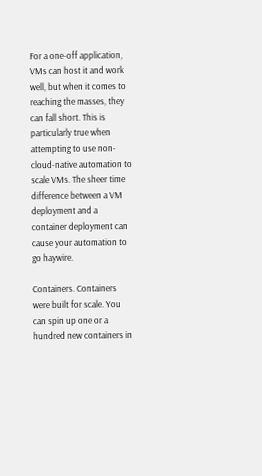For a one-off application, VMs can host it and work well, but when it comes to reaching the masses, they can fall short. This is particularly true when attempting to use non-cloud-native automation to scale VMs. The sheer time difference between a VM deployment and a container deployment can cause your automation to go haywire.

Containers. Containers were built for scale. You can spin up one or a hundred new containers in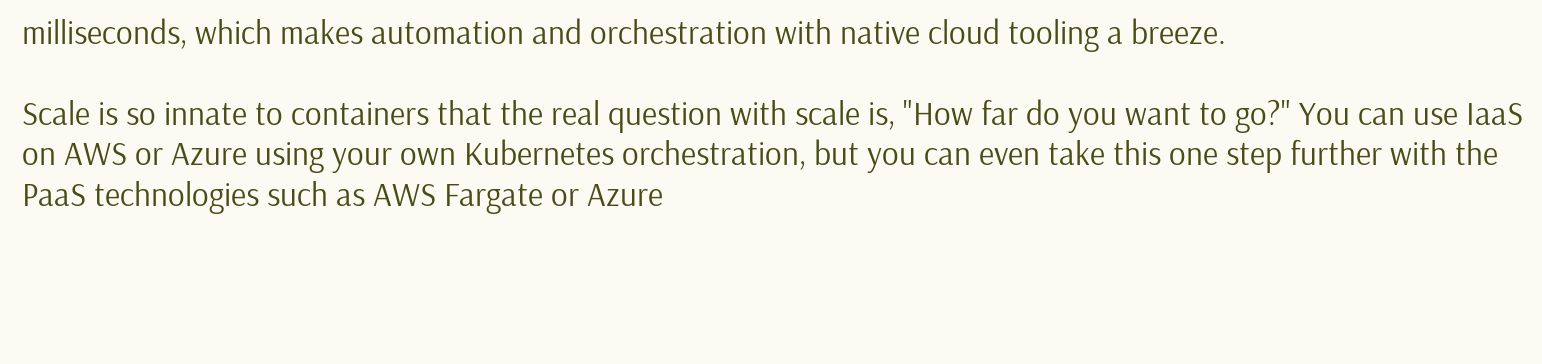milliseconds, which makes automation and orchestration with native cloud tooling a breeze.

Scale is so innate to containers that the real question with scale is, "How far do you want to go?" You can use IaaS on AWS or Azure using your own Kubernetes orchestration, but you can even take this one step further with the PaaS technologies such as AWS Fargate or Azure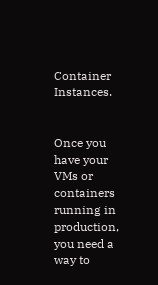Container Instances.


Once you have your VMs or containers running in production, you need a way to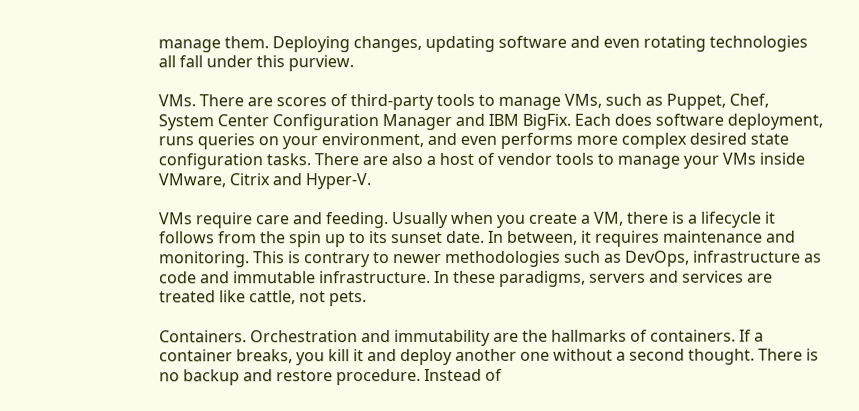manage them. Deploying changes, updating software and even rotating technologies all fall under this purview.

VMs. There are scores of third-party tools to manage VMs, such as Puppet, Chef, System Center Configuration Manager and IBM BigFix. Each does software deployment, runs queries on your environment, and even performs more complex desired state configuration tasks. There are also a host of vendor tools to manage your VMs inside VMware, Citrix and Hyper-V.

VMs require care and feeding. Usually when you create a VM, there is a lifecycle it follows from the spin up to its sunset date. In between, it requires maintenance and monitoring. This is contrary to newer methodologies such as DevOps, infrastructure as code and immutable infrastructure. In these paradigms, servers and services are treated like cattle, not pets.

Containers. Orchestration and immutability are the hallmarks of containers. If a container breaks, you kill it and deploy another one without a second thought. There is no backup and restore procedure. Instead of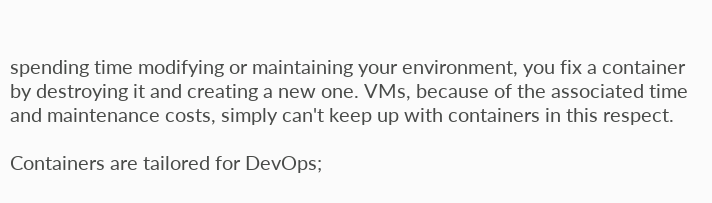spending time modifying or maintaining your environment, you fix a container by destroying it and creating a new one. VMs, because of the associated time and maintenance costs, simply can't keep up with containers in this respect.

Containers are tailored for DevOps;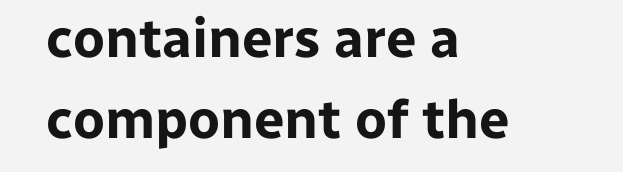containers are a component of the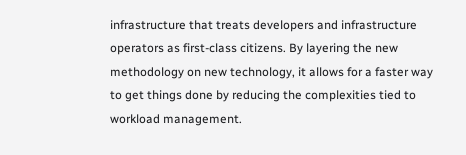infrastructure that treats developers and infrastructure operators as first-class citizens. By layering the new methodology on new technology, it allows for a faster way to get things done by reducing the complexities tied to workload management.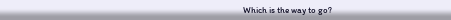Which is the way to go?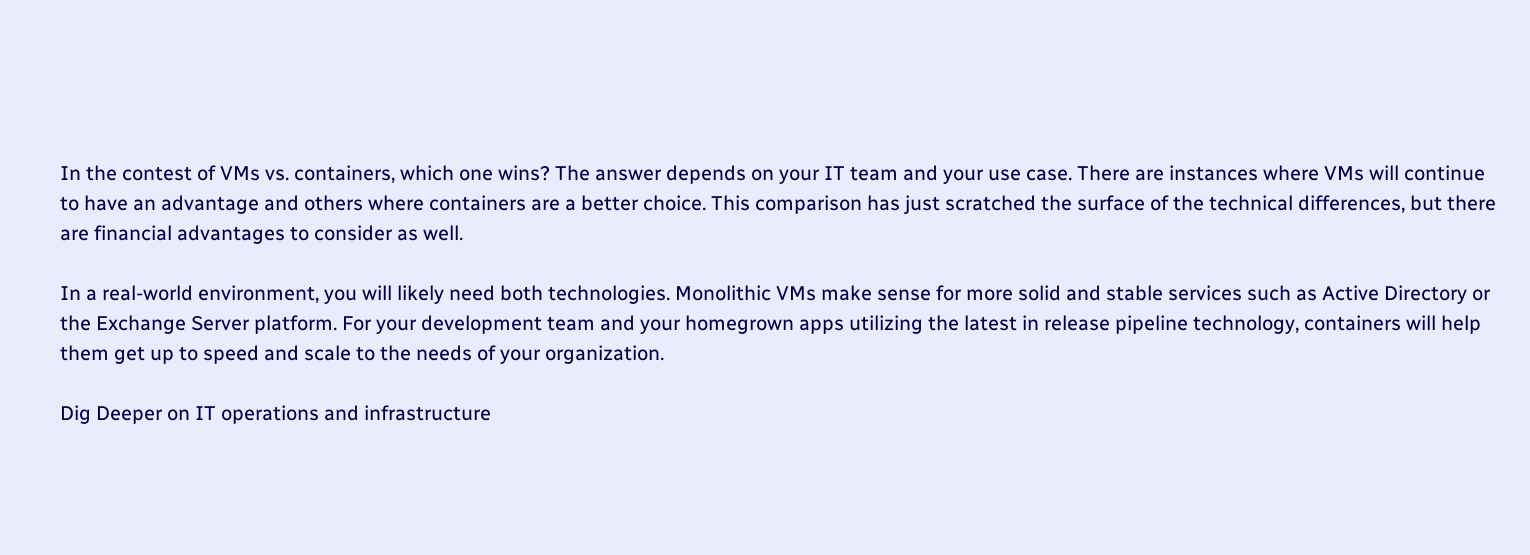In the contest of VMs vs. containers, which one wins? The answer depends on your IT team and your use case. There are instances where VMs will continue to have an advantage and others where containers are a better choice. This comparison has just scratched the surface of the technical differences, but there are financial advantages to consider as well.

In a real-world environment, you will likely need both technologies. Monolithic VMs make sense for more solid and stable services such as Active Directory or the Exchange Server platform. For your development team and your homegrown apps utilizing the latest in release pipeline technology, containers will help them get up to speed and scale to the needs of your organization.

Dig Deeper on IT operations and infrastructure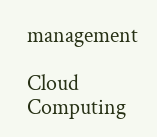management

Cloud Computing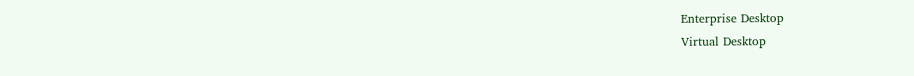Enterprise Desktop
Virtual Desktop